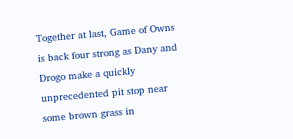Together at last, Game of Owns is back four strong as Dany and Drogo make a quickly unprecedented pit stop near some brown grass in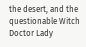the desert, and the questionable Witch Doctor Lady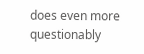does even more questionably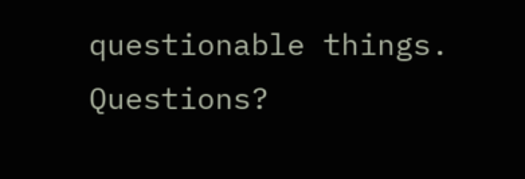questionable things. Questions?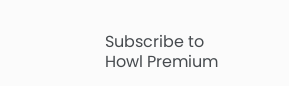Subscribe to Howl Premium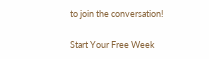to join the conversation!

Start Your Free Week